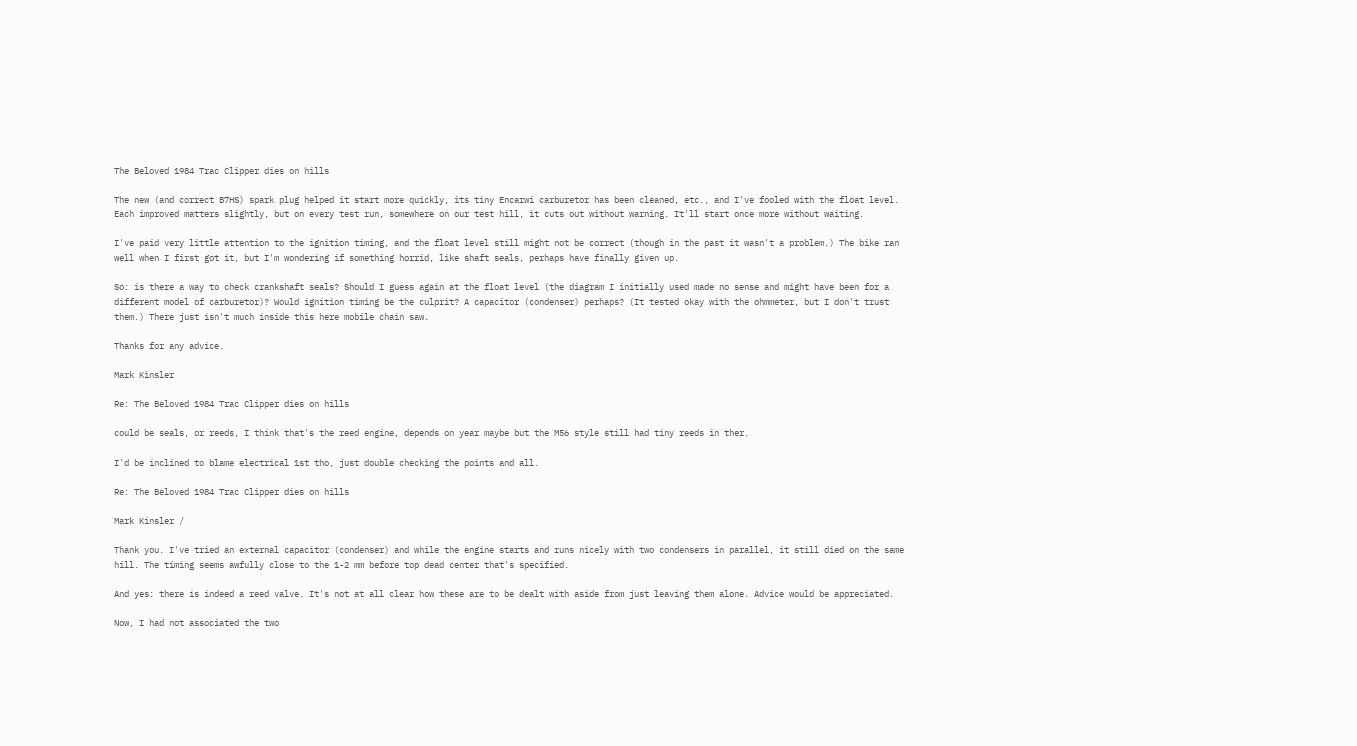The Beloved 1984 Trac Clipper dies on hills

The new (and correct B7HS) spark plug helped it start more quickly, its tiny Encarwi carburetor has been cleaned, etc., and I've fooled with the float level. Each improved matters slightly, but on every test run, somewhere on our test hill, it cuts out without warning. It'll start once more without waiting.

I've paid very little attention to the ignition timing, and the float level still might not be correct (though in the past it wasn't a problem.) The bike ran well when I first got it, but I'm wondering if something horrid, like shaft seals, perhaps have finally given up.

So: is there a way to check crankshaft seals? Should I guess again at the float level (the diagram I initially used made no sense and might have been for a different model of carburetor)? Would ignition timing be the culprit? A capacitor (condenser) perhaps? (It tested okay with the ohmmeter, but I don't trust them.) There just isn't much inside this here mobile chain saw.

Thanks for any advice.

Mark Kinsler

Re: The Beloved 1984 Trac Clipper dies on hills

could be seals, or reeds, I think that's the reed engine, depends on year maybe but the M56 style still had tiny reeds in ther.

I'd be inclined to blame electrical 1st tho, just double checking the points and all.

Re: The Beloved 1984 Trac Clipper dies on hills

Mark Kinsler /

Thank you. I've tried an external capacitor (condenser) and while the engine starts and runs nicely with two condensers in parallel, it still died on the same hill. The timing seems awfully close to the 1-2 mm before top dead center that's specified.

And yes: there is indeed a reed valve. It's not at all clear how these are to be dealt with aside from just leaving them alone. Advice would be appreciated.

Now, I had not associated the two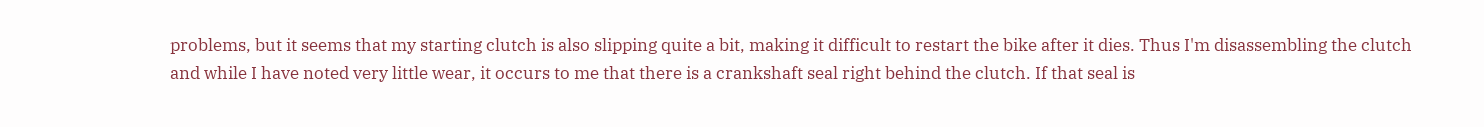problems, but it seems that my starting clutch is also slipping quite a bit, making it difficult to restart the bike after it dies. Thus I'm disassembling the clutch and while I have noted very little wear, it occurs to me that there is a crankshaft seal right behind the clutch. If that seal is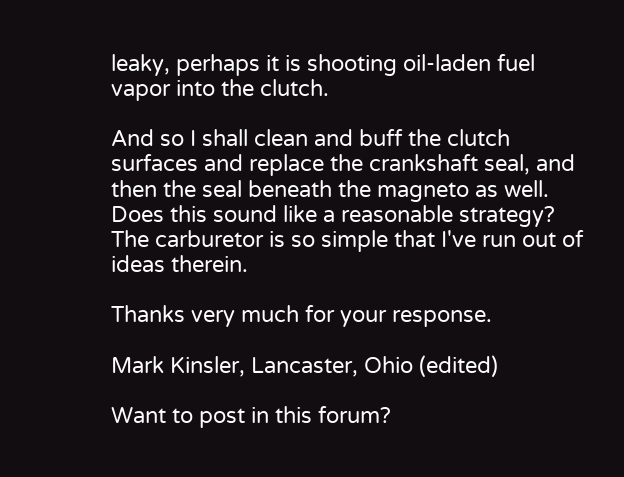leaky, perhaps it is shooting oil-laden fuel vapor into the clutch.

And so I shall clean and buff the clutch surfaces and replace the crankshaft seal, and then the seal beneath the magneto as well. Does this sound like a reasonable strategy? The carburetor is so simple that I've run out of ideas therein.

Thanks very much for your response.

Mark Kinsler, Lancaster, Ohio (edited)

Want to post in this forum?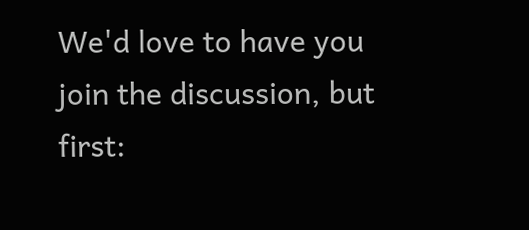We'd love to have you join the discussion, but first: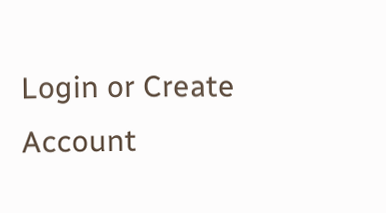Login or Create Account